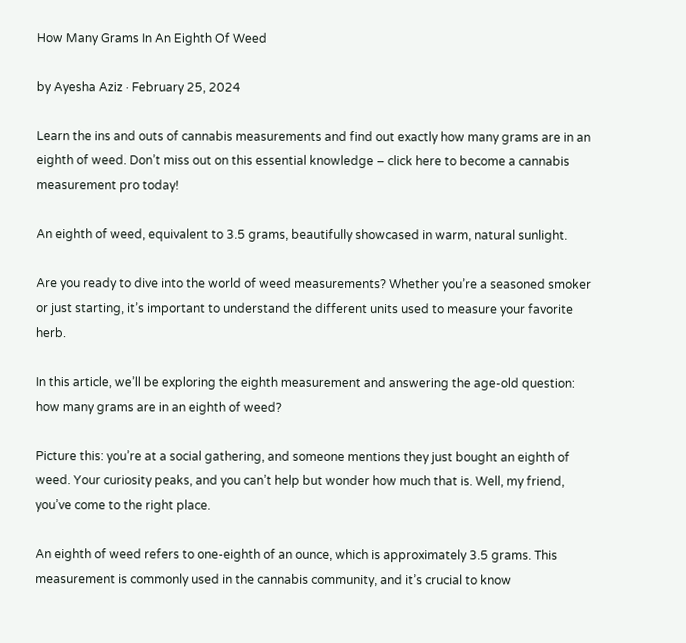How Many Grams In An Eighth Of Weed

by Ayesha Aziz · February 25, 2024

Learn the ins and outs of cannabis measurements and find out exactly how many grams are in an eighth of weed. Don’t miss out on this essential knowledge – click here to become a cannabis measurement pro today!

An eighth of weed, equivalent to 3.5 grams, beautifully showcased in warm, natural sunlight.

Are you ready to dive into the world of weed measurements? Whether you’re a seasoned smoker or just starting, it’s important to understand the different units used to measure your favorite herb.

In this article, we’ll be exploring the eighth measurement and answering the age-old question: how many grams are in an eighth of weed?

Picture this: you’re at a social gathering, and someone mentions they just bought an eighth of weed. Your curiosity peaks, and you can’t help but wonder how much that is. Well, my friend, you’ve come to the right place.

An eighth of weed refers to one-eighth of an ounce, which is approximately 3.5 grams. This measurement is commonly used in the cannabis community, and it’s crucial to know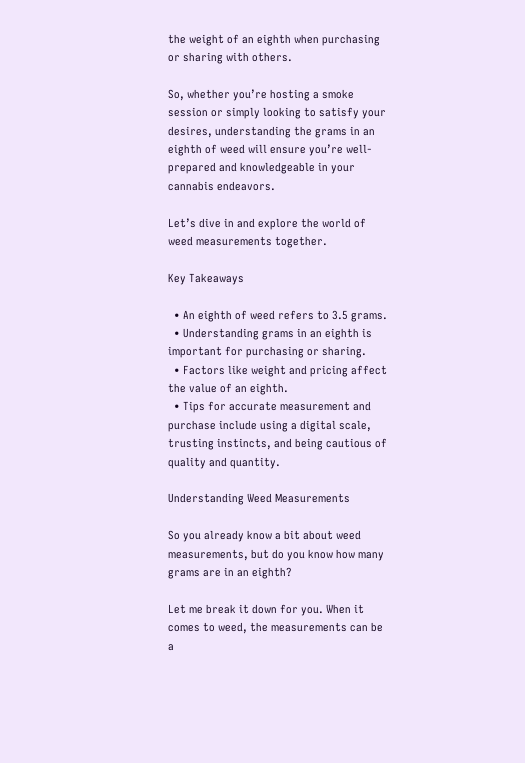the weight of an eighth when purchasing or sharing with others.

So, whether you’re hosting a smoke session or simply looking to satisfy your desires, understanding the grams in an eighth of weed will ensure you’re well-prepared and knowledgeable in your cannabis endeavors.

Let’s dive in and explore the world of weed measurements together.

Key Takeaways

  • An eighth of weed refers to 3.5 grams.
  • Understanding grams in an eighth is important for purchasing or sharing.
  • Factors like weight and pricing affect the value of an eighth.
  • Tips for accurate measurement and purchase include using a digital scale, trusting instincts, and being cautious of quality and quantity.

Understanding Weed Measurements

So you already know a bit about weed measurements, but do you know how many grams are in an eighth?

Let me break it down for you. When it comes to weed, the measurements can be a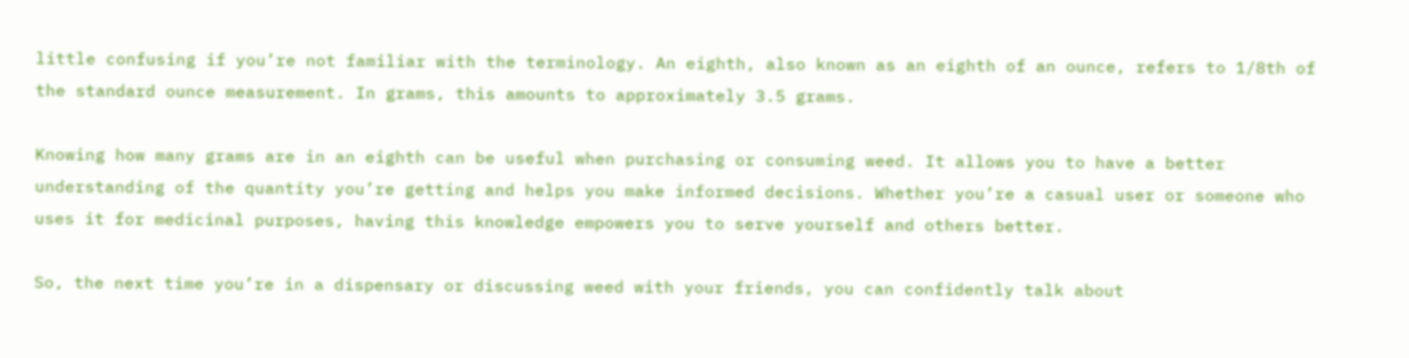little confusing if you’re not familiar with the terminology. An eighth, also known as an eighth of an ounce, refers to 1/8th of the standard ounce measurement. In grams, this amounts to approximately 3.5 grams.

Knowing how many grams are in an eighth can be useful when purchasing or consuming weed. It allows you to have a better understanding of the quantity you’re getting and helps you make informed decisions. Whether you’re a casual user or someone who uses it for medicinal purposes, having this knowledge empowers you to serve yourself and others better.

So, the next time you’re in a dispensary or discussing weed with your friends, you can confidently talk about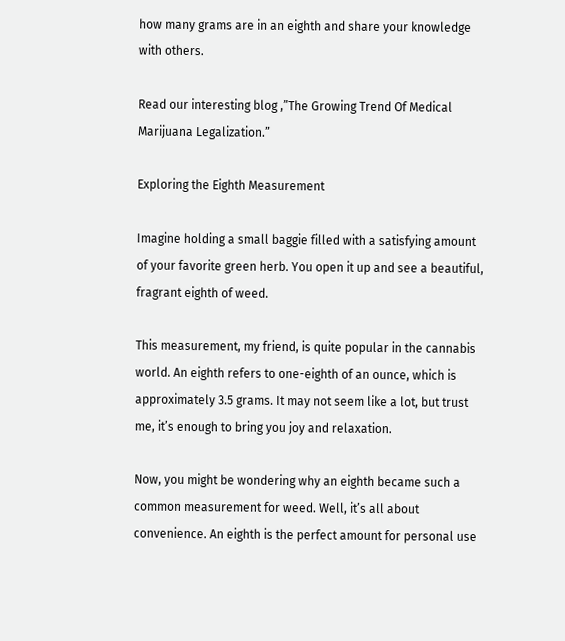how many grams are in an eighth and share your knowledge with others.

Read our interesting blog ,”The Growing Trend Of Medical Marijuana Legalization.”

Exploring the Eighth Measurement

Imagine holding a small baggie filled with a satisfying amount of your favorite green herb. You open it up and see a beautiful, fragrant eighth of weed.

This measurement, my friend, is quite popular in the cannabis world. An eighth refers to one-eighth of an ounce, which is approximately 3.5 grams. It may not seem like a lot, but trust me, it’s enough to bring you joy and relaxation.

Now, you might be wondering why an eighth became such a common measurement for weed. Well, it’s all about convenience. An eighth is the perfect amount for personal use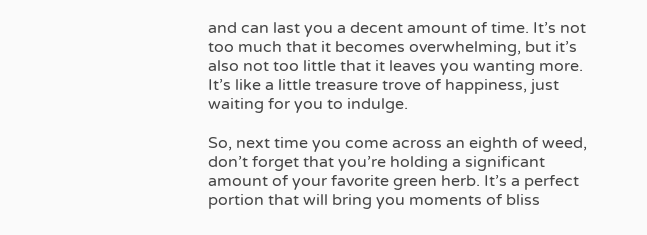and can last you a decent amount of time. It’s not too much that it becomes overwhelming, but it’s also not too little that it leaves you wanting more. It’s like a little treasure trove of happiness, just waiting for you to indulge.

So, next time you come across an eighth of weed, don’t forget that you’re holding a significant amount of your favorite green herb. It’s a perfect portion that will bring you moments of bliss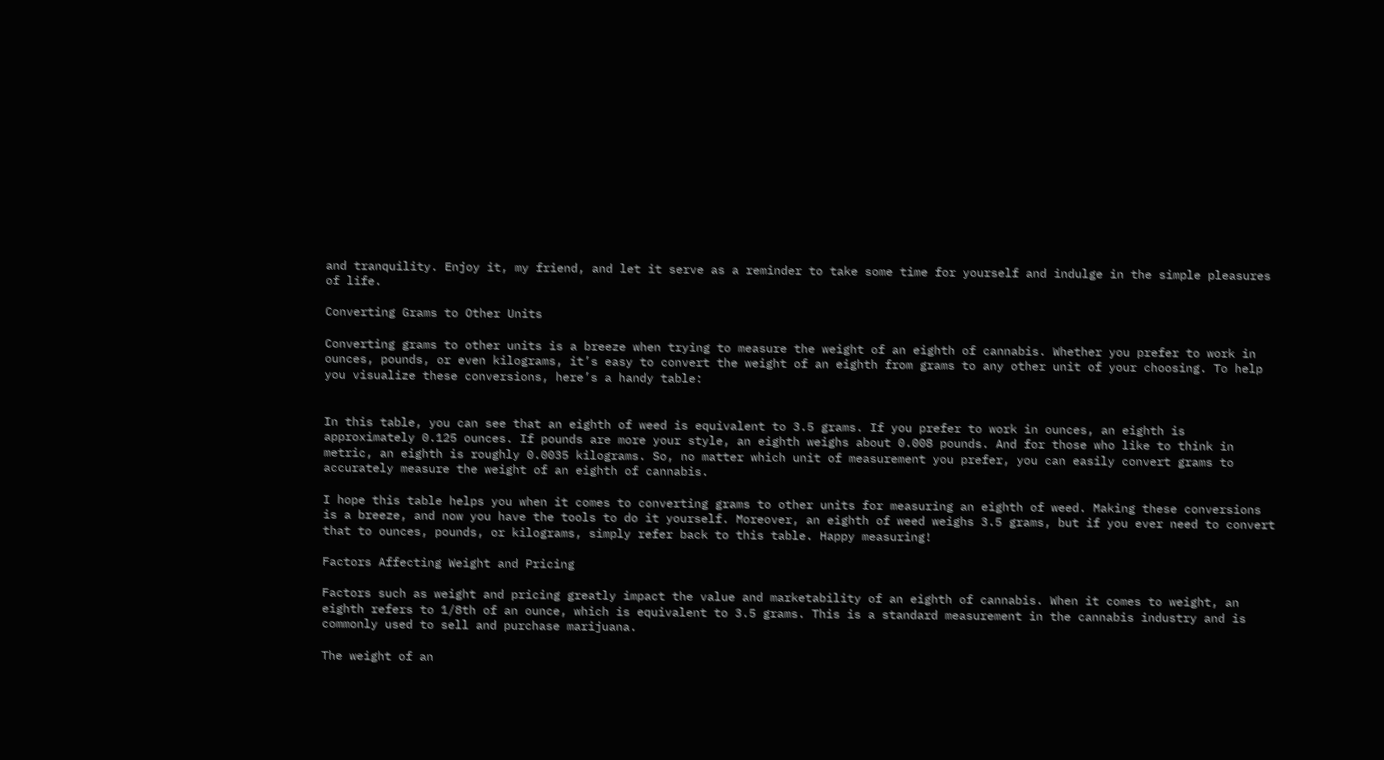and tranquility. Enjoy it, my friend, and let it serve as a reminder to take some time for yourself and indulge in the simple pleasures of life.

Converting Grams to Other Units

Converting grams to other units is a breeze when trying to measure the weight of an eighth of cannabis. Whether you prefer to work in ounces, pounds, or even kilograms, it’s easy to convert the weight of an eighth from grams to any other unit of your choosing. To help you visualize these conversions, here’s a handy table:


In this table, you can see that an eighth of weed is equivalent to 3.5 grams. If you prefer to work in ounces, an eighth is approximately 0.125 ounces. If pounds are more your style, an eighth weighs about 0.008 pounds. And for those who like to think in metric, an eighth is roughly 0.0035 kilograms. So, no matter which unit of measurement you prefer, you can easily convert grams to accurately measure the weight of an eighth of cannabis.

I hope this table helps you when it comes to converting grams to other units for measuring an eighth of weed. Making these conversions is a breeze, and now you have the tools to do it yourself. Moreover, an eighth of weed weighs 3.5 grams, but if you ever need to convert that to ounces, pounds, or kilograms, simply refer back to this table. Happy measuring!

Factors Affecting Weight and Pricing

Factors such as weight and pricing greatly impact the value and marketability of an eighth of cannabis. When it comes to weight, an eighth refers to 1/8th of an ounce, which is equivalent to 3.5 grams. This is a standard measurement in the cannabis industry and is commonly used to sell and purchase marijuana.

The weight of an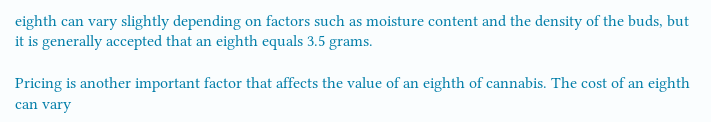eighth can vary slightly depending on factors such as moisture content and the density of the buds, but it is generally accepted that an eighth equals 3.5 grams.

Pricing is another important factor that affects the value of an eighth of cannabis. The cost of an eighth can vary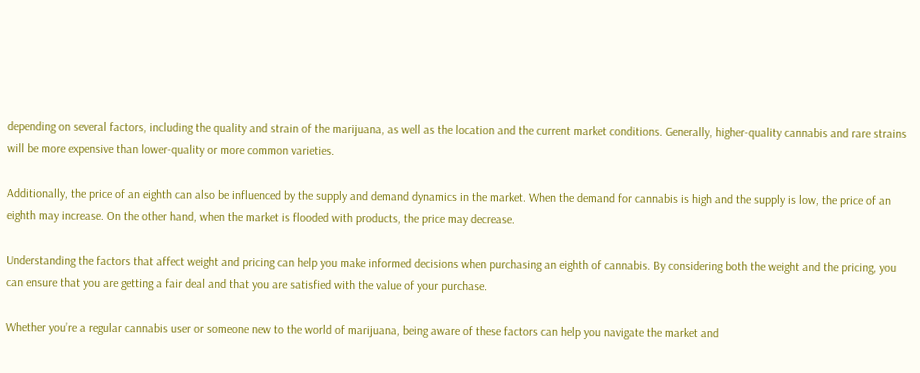depending on several factors, including the quality and strain of the marijuana, as well as the location and the current market conditions. Generally, higher-quality cannabis and rare strains will be more expensive than lower-quality or more common varieties.

Additionally, the price of an eighth can also be influenced by the supply and demand dynamics in the market. When the demand for cannabis is high and the supply is low, the price of an eighth may increase. On the other hand, when the market is flooded with products, the price may decrease.

Understanding the factors that affect weight and pricing can help you make informed decisions when purchasing an eighth of cannabis. By considering both the weight and the pricing, you can ensure that you are getting a fair deal and that you are satisfied with the value of your purchase.

Whether you’re a regular cannabis user or someone new to the world of marijuana, being aware of these factors can help you navigate the market and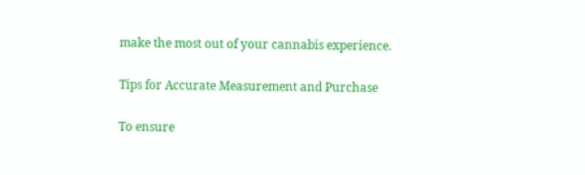make the most out of your cannabis experience.

Tips for Accurate Measurement and Purchase

To ensure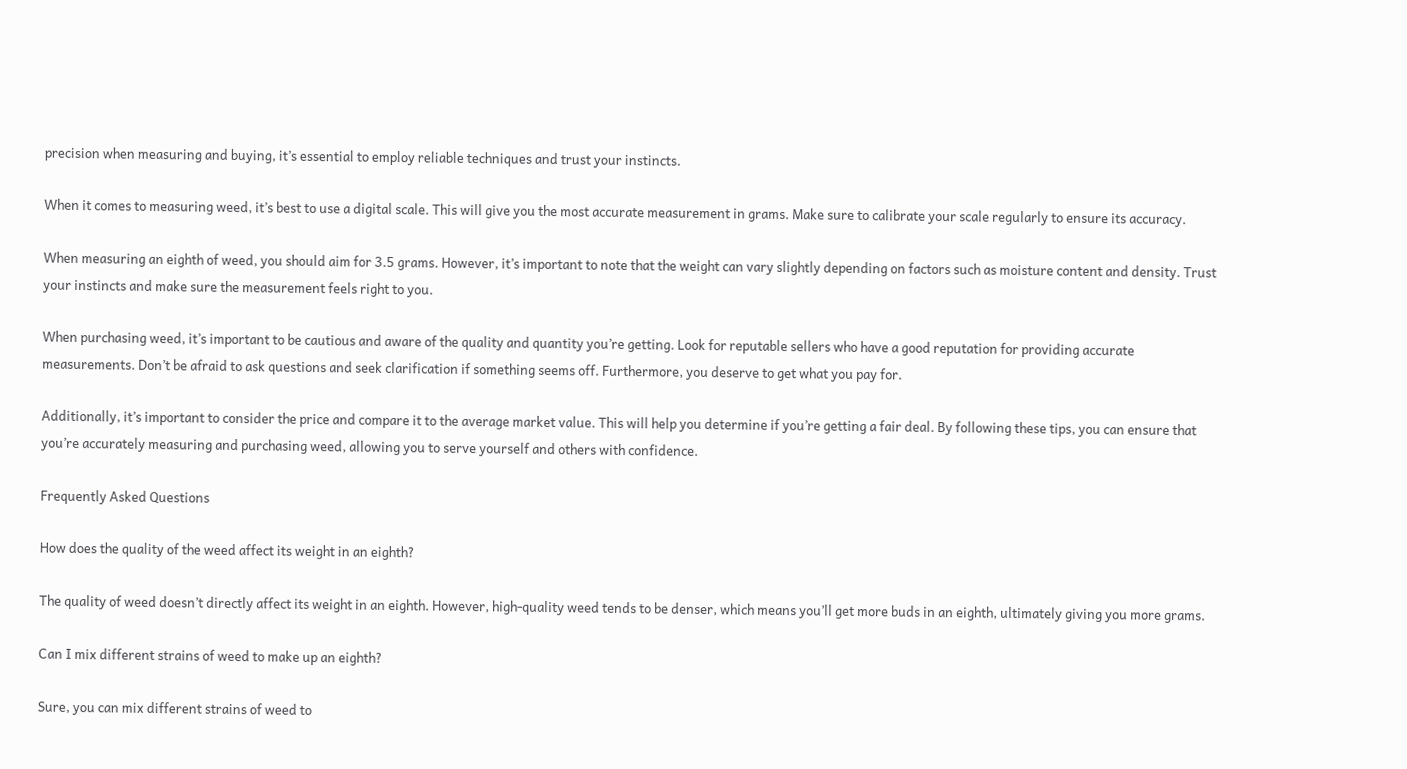precision when measuring and buying, it’s essential to employ reliable techniques and trust your instincts.

When it comes to measuring weed, it’s best to use a digital scale. This will give you the most accurate measurement in grams. Make sure to calibrate your scale regularly to ensure its accuracy.

When measuring an eighth of weed, you should aim for 3.5 grams. However, it’s important to note that the weight can vary slightly depending on factors such as moisture content and density. Trust your instincts and make sure the measurement feels right to you.

When purchasing weed, it’s important to be cautious and aware of the quality and quantity you’re getting. Look for reputable sellers who have a good reputation for providing accurate measurements. Don’t be afraid to ask questions and seek clarification if something seems off. Furthermore, you deserve to get what you pay for.

Additionally, it’s important to consider the price and compare it to the average market value. This will help you determine if you’re getting a fair deal. By following these tips, you can ensure that you’re accurately measuring and purchasing weed, allowing you to serve yourself and others with confidence.

Frequently Asked Questions

How does the quality of the weed affect its weight in an eighth?

The quality of weed doesn’t directly affect its weight in an eighth. However, high-quality weed tends to be denser, which means you’ll get more buds in an eighth, ultimately giving you more grams.

Can I mix different strains of weed to make up an eighth?

Sure, you can mix different strains of weed to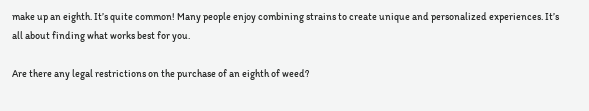make up an eighth. It’s quite common! Many people enjoy combining strains to create unique and personalized experiences. It’s all about finding what works best for you.

Are there any legal restrictions on the purchase of an eighth of weed?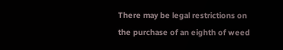There may be legal restrictions on the purchase of an eighth of weed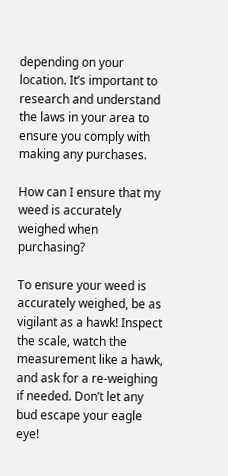depending on your location. It’s important to research and understand the laws in your area to ensure you comply with making any purchases.

How can I ensure that my weed is accurately weighed when purchasing?

To ensure your weed is accurately weighed, be as vigilant as a hawk! Inspect the scale, watch the measurement like a hawk, and ask for a re-weighing if needed. Don’t let any bud escape your eagle eye!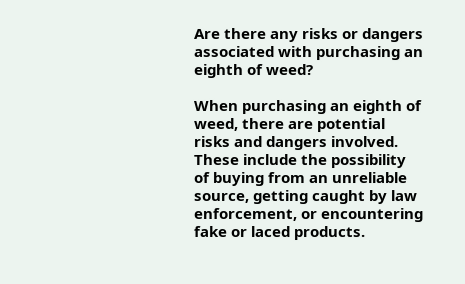Are there any risks or dangers associated with purchasing an eighth of weed?

When purchasing an eighth of weed, there are potential risks and dangers involved. These include the possibility of buying from an unreliable source, getting caught by law enforcement, or encountering fake or laced products.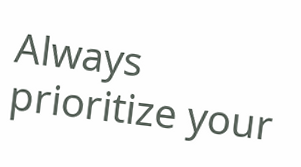Always prioritize your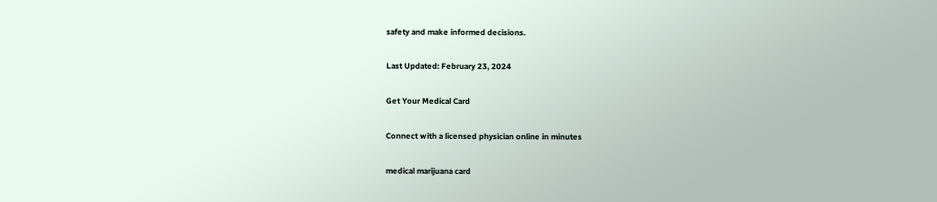safety and make informed decisions.

Last Updated: February 23, 2024

Get Your Medical Card

Connect with a licensed physician online in minutes

medical marijuana card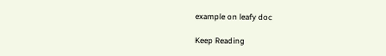example on leafy doc

Keep Reading